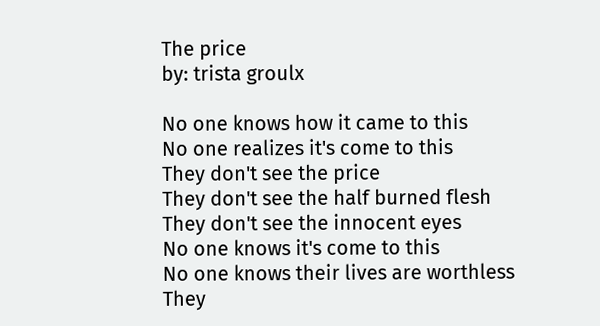The price
by: trista groulx

No one knows how it came to this
No one realizes it's come to this
They don't see the price
They don't see the half burned flesh
They don't see the innocent eyes
No one knows it's come to this
No one knows their lives are worthless
They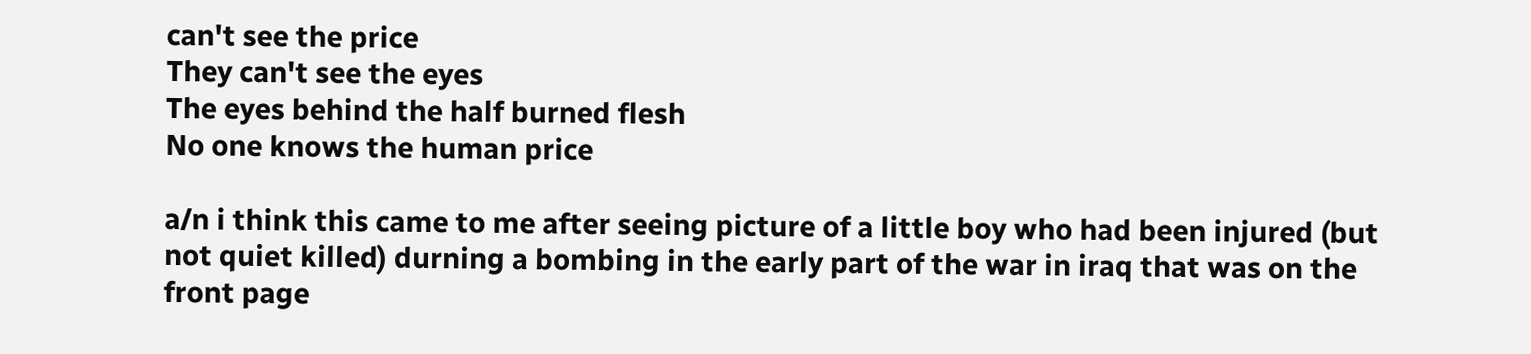can't see the price
They can't see the eyes
The eyes behind the half burned flesh
No one knows the human price

a/n i think this came to me after seeing picture of a little boy who had been injured (but not quiet killed) durning a bombing in the early part of the war in iraq that was on the front page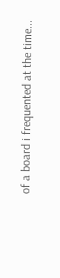of a board i frequented at the time...